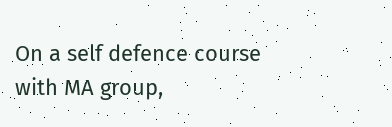On a self defence course with MA group,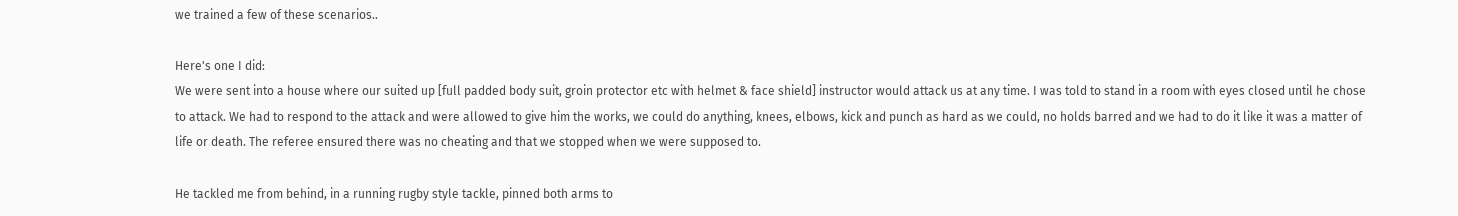we trained a few of these scenarios..

Here's one I did:
We were sent into a house where our suited up [full padded body suit, groin protector etc with helmet & face shield] instructor would attack us at any time. I was told to stand in a room with eyes closed until he chose to attack. We had to respond to the attack and were allowed to give him the works, we could do anything, knees, elbows, kick and punch as hard as we could, no holds barred and we had to do it like it was a matter of life or death. The referee ensured there was no cheating and that we stopped when we were supposed to.

He tackled me from behind, in a running rugby style tackle, pinned both arms to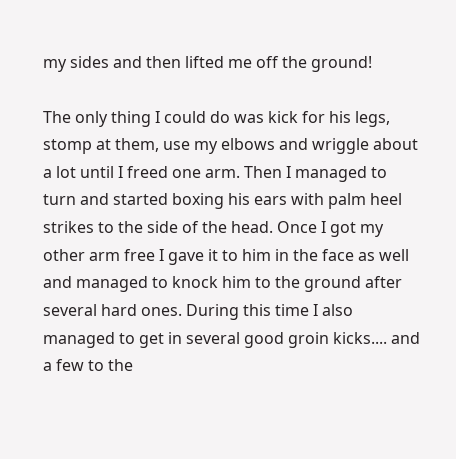my sides and then lifted me off the ground!

The only thing I could do was kick for his legs, stomp at them, use my elbows and wriggle about a lot until I freed one arm. Then I managed to turn and started boxing his ears with palm heel strikes to the side of the head. Once I got my other arm free I gave it to him in the face as well and managed to knock him to the ground after several hard ones. During this time I also managed to get in several good groin kicks.... and a few to the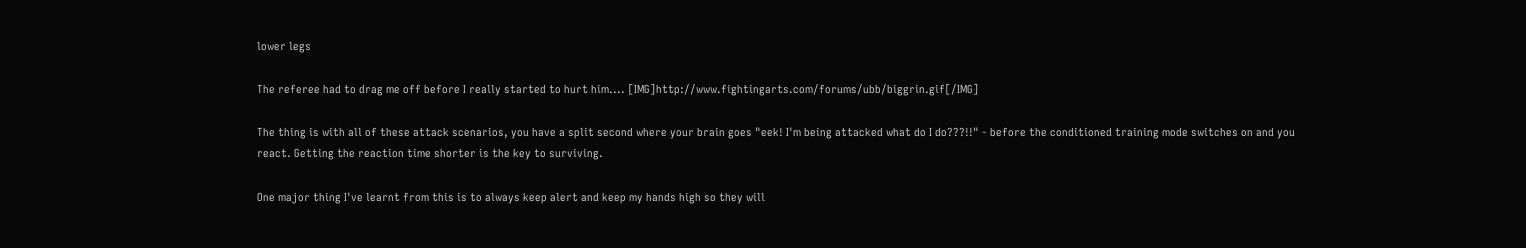lower legs

The referee had to drag me off before I really started to hurt him.... [IMG]http://www.fightingarts.com/forums/ubb/biggrin.gif[/IMG]

The thing is with all of these attack scenarios, you have a split second where your brain goes "eek! I'm being attacked what do I do???!!" - before the conditioned training mode switches on and you react. Getting the reaction time shorter is the key to surviving.

One major thing I've learnt from this is to always keep alert and keep my hands high so they will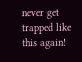never get trapped like this again!